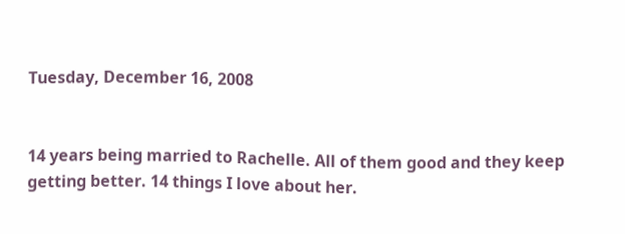Tuesday, December 16, 2008


14 years being married to Rachelle. All of them good and they keep getting better. 14 things I love about her.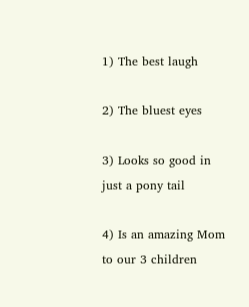1) The best laugh

2) The bluest eyes

3) Looks so good in just a pony tail

4) Is an amazing Mom to our 3 children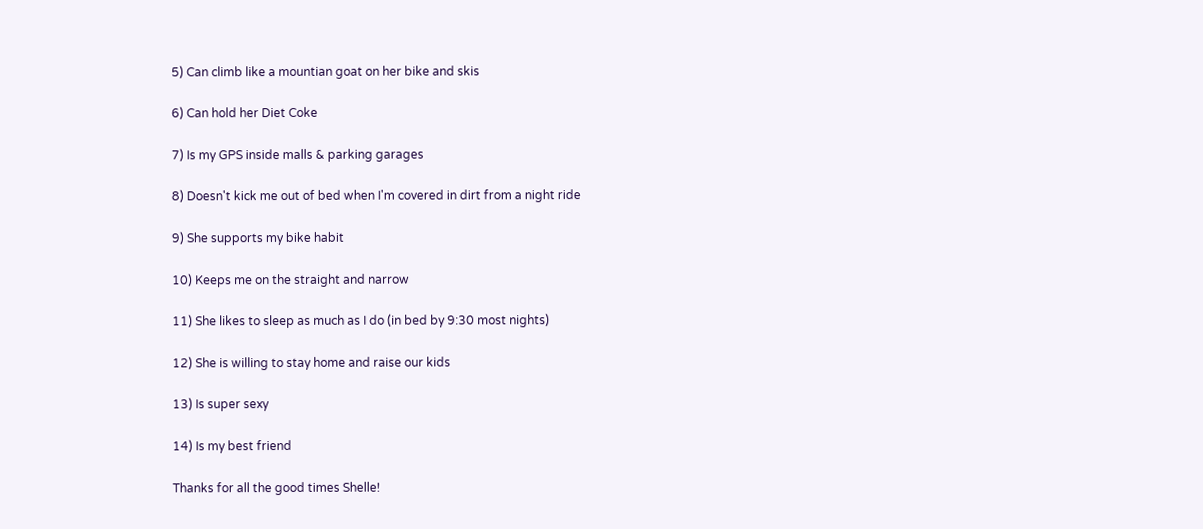5) Can climb like a mountian goat on her bike and skis

6) Can hold her Diet Coke

7) Is my GPS inside malls & parking garages

8) Doesn't kick me out of bed when I'm covered in dirt from a night ride

9) She supports my bike habit

10) Keeps me on the straight and narrow

11) She likes to sleep as much as I do (in bed by 9:30 most nights)

12) She is willing to stay home and raise our kids

13) Is super sexy

14) Is my best friend

Thanks for all the good times Shelle!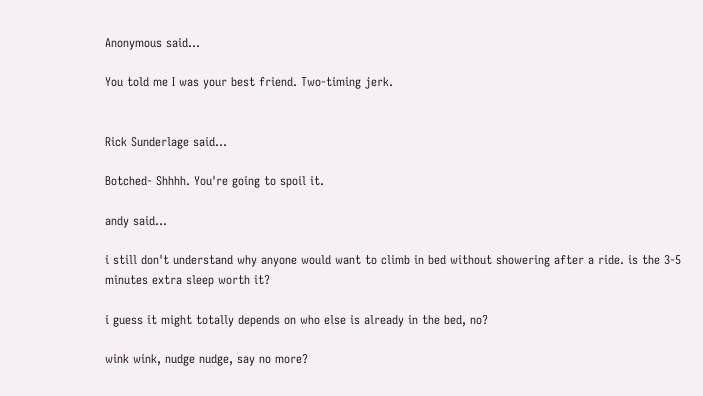Anonymous said...

You told me I was your best friend. Two-timing jerk.


Rick Sunderlage said...

Botched- Shhhh. You're going to spoil it.

andy said...

i still don't understand why anyone would want to climb in bed without showering after a ride. is the 3-5 minutes extra sleep worth it?

i guess it might totally depends on who else is already in the bed, no?

wink wink, nudge nudge, say no more?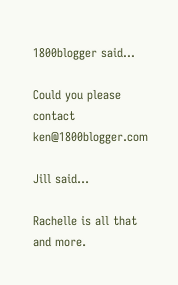1800blogger said...

Could you please contact ken@1800blogger.com

Jill said...

Rachelle is all that and more.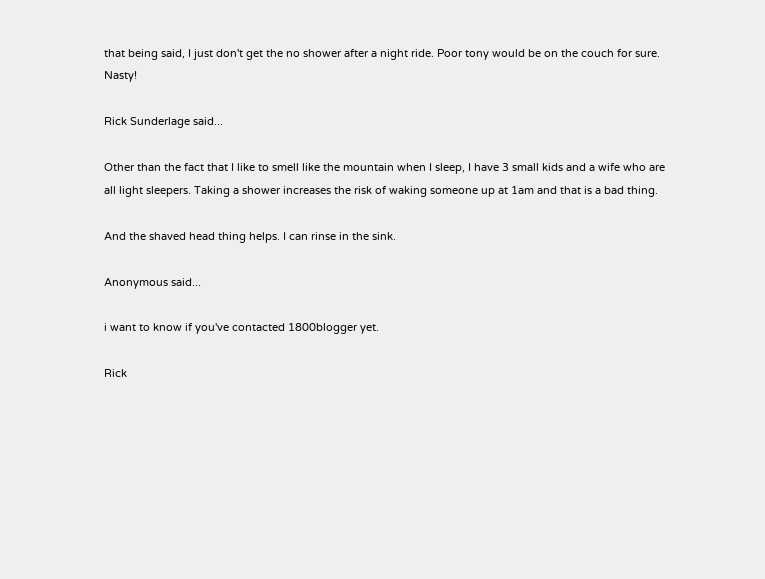that being said, I just don't get the no shower after a night ride. Poor tony would be on the couch for sure. Nasty!

Rick Sunderlage said...

Other than the fact that I like to smell like the mountain when I sleep, I have 3 small kids and a wife who are all light sleepers. Taking a shower increases the risk of waking someone up at 1am and that is a bad thing.

And the shaved head thing helps. I can rinse in the sink.

Anonymous said...

i want to know if you've contacted 1800blogger yet.

Rick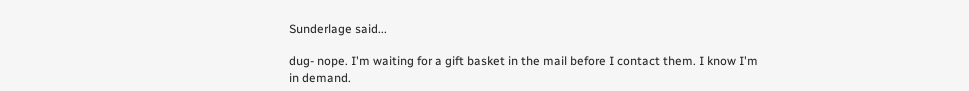Sunderlage said...

dug- nope. I'm waiting for a gift basket in the mail before I contact them. I know I'm in demand.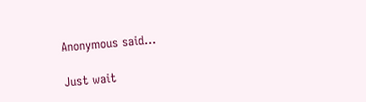Anonymous said...

Just wait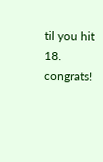til you hit 18. congrats!